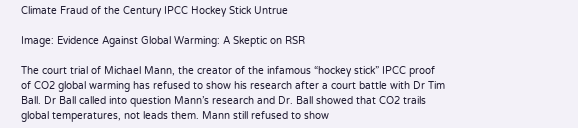Climate Fraud of the Century IPCC Hockey Stick Untrue

Image: Evidence Against Global Warming: A Skeptic on RSR

The court trial of Michael Mann, the creator of the infamous “hockey stick” IPCC proof of CO2 global warming has refused to show his research after a court battle with Dr Tim Ball. Dr Ball called into question Mann’s research and Dr. Ball showed that CO2 trails global temperatures, not leads them. Mann still refused to show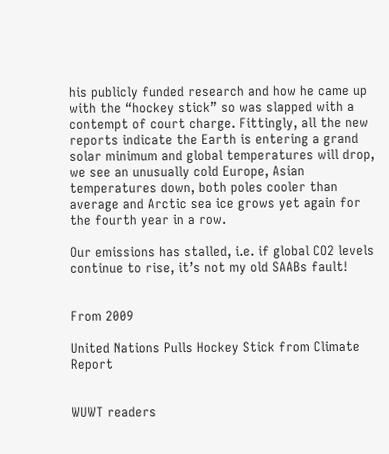his publicly funded research and how he came up with the “hockey stick” so was slapped with a contempt of court charge. Fittingly, all the new reports indicate the Earth is entering a grand solar minimum and global temperatures will drop, we see an unusually cold Europe, Asian temperatures down, both poles cooler than average and Arctic sea ice grows yet again for the fourth year in a row.

Our emissions has stalled, i.e. if global CO2 levels continue to rise, it’s not my old SAABs fault!


From 2009

United Nations Pulls Hockey Stick from Climate Report


WUWT readers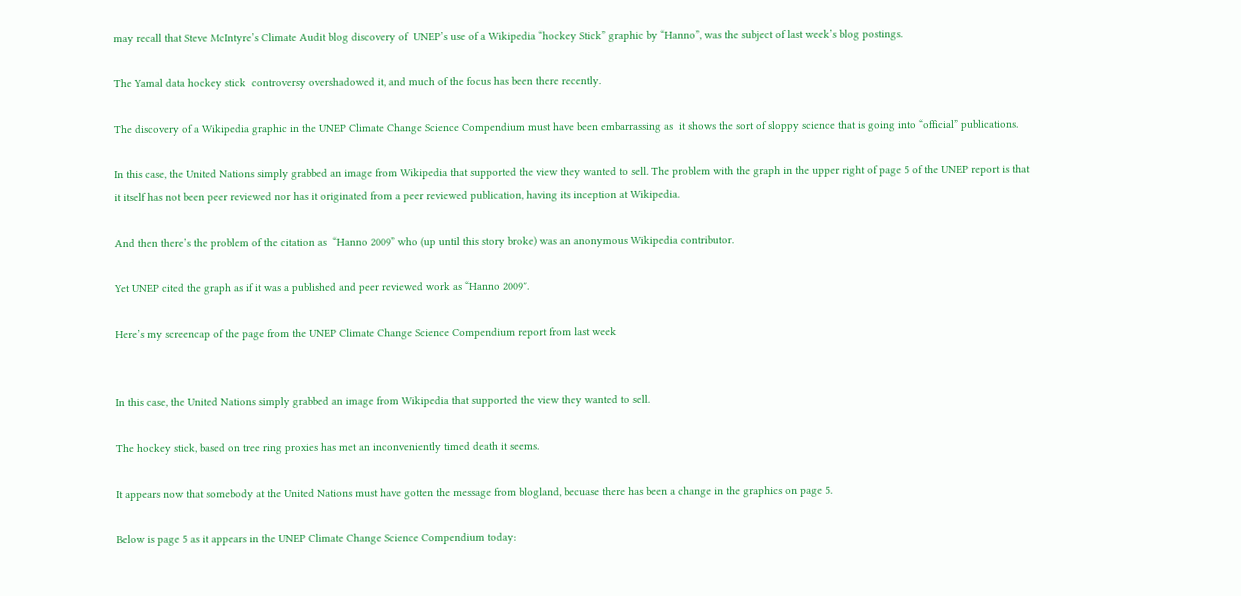may recall that Steve McIntyre’s Climate Audit blog discovery of  UNEP’s use of a Wikipedia “hockey Stick” graphic by “Hanno”, was the subject of last week’s blog postings.

The Yamal data hockey stick  controversy overshadowed it, and much of the focus has been there recently.

The discovery of a Wikipedia graphic in the UNEP Climate Change Science Compendium must have been embarrassing as  it shows the sort of sloppy science that is going into “official” publications.

In this case, the United Nations simply grabbed an image from Wikipedia that supported the view they wanted to sell. The problem with the graph in the upper right of page 5 of the UNEP report is that it itself has not been peer reviewed nor has it originated from a peer reviewed publication, having its inception at Wikipedia.

And then there’s the problem of the citation as  “Hanno 2009” who (up until this story broke) was an anonymous Wikipedia contributor.

Yet UNEP cited the graph as if it was a published and peer reviewed work as “Hanno 2009″.

Here’s my screencap of the page from the UNEP Climate Change Science Compendium report from last week


In this case, the United Nations simply grabbed an image from Wikipedia that supported the view they wanted to sell.

The hockey stick, based on tree ring proxies has met an inconveniently timed death it seems.

It appears now that somebody at the United Nations must have gotten the message from blogland, becuase there has been a change in the graphics on page 5.

Below is page 5 as it appears in the UNEP Climate Change Science Compendium today: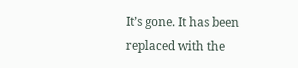It’s gone. It has been replaced with the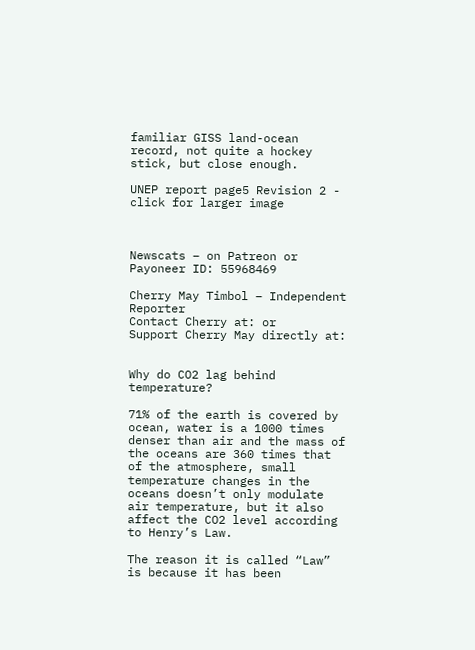familiar GISS land-ocean record, not quite a hockey stick, but close enough.

UNEP report page5 Revision 2 - click for larger image



Newscats – on Patreon or Payoneer ID: 55968469

Cherry May Timbol – Independent Reporter
Contact Cherry at: or
Support Cherry May directly at:


Why do CO2 lag behind temperature?

71% of the earth is covered by ocean, water is a 1000 times denser than air and the mass of the oceans are 360 times that of the atmosphere, small temperature changes in the oceans doesn’t only modulate air temperature, but it also affect the CO2 level according to Henry’s Law.

The reason it is called “Law” is because it has been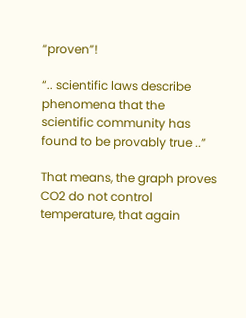“proven”!

“.. scientific laws describe phenomena that the scientific community has found to be provably true ..”

That means, the graph proves CO2 do not control temperature, that again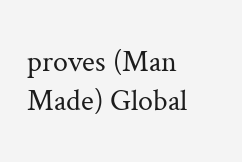proves (Man Made) Global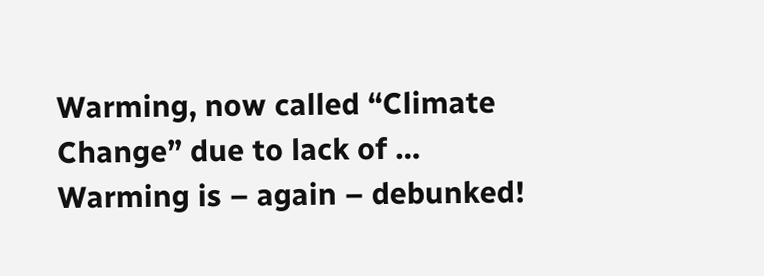Warming, now called “Climate Change” due to lack of … Warming is – again – debunked!